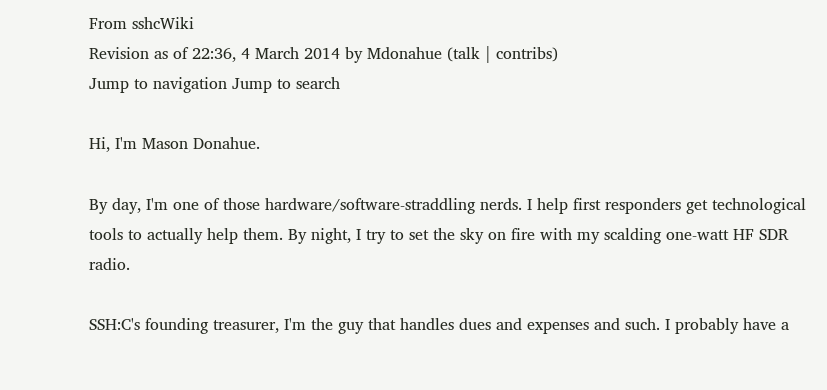From sshcWiki
Revision as of 22:36, 4 March 2014 by Mdonahue (talk | contribs)
Jump to navigation Jump to search

Hi, I'm Mason Donahue.

By day, I'm one of those hardware/software-straddling nerds. I help first responders get technological tools to actually help them. By night, I try to set the sky on fire with my scalding one-watt HF SDR radio.

SSH:C's founding treasurer, I'm the guy that handles dues and expenses and such. I probably have a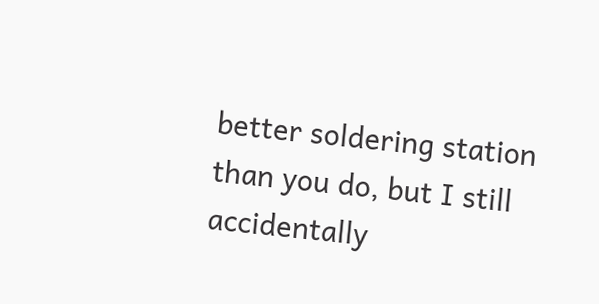better soldering station than you do, but I still accidentally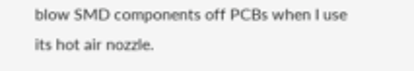blow SMD components off PCBs when I use its hot air nozzle.